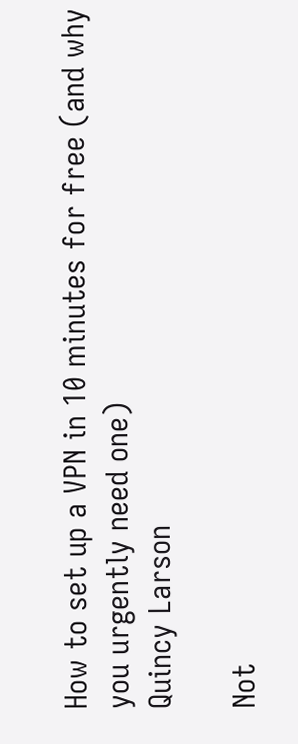How to set up a VPN in 10 minutes for free (and why you urgently need one)
Quincy Larson

Not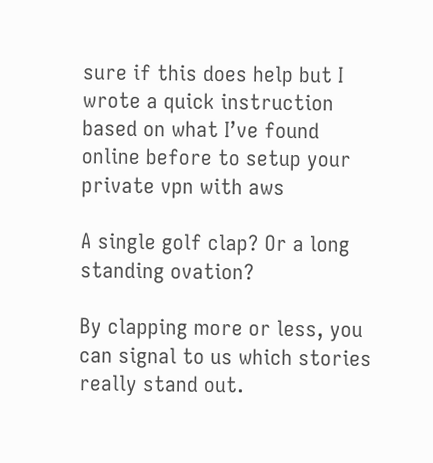sure if this does help but I wrote a quick instruction based on what I’ve found online before to setup your private vpn with aws

A single golf clap? Or a long standing ovation?

By clapping more or less, you can signal to us which stories really stand out.